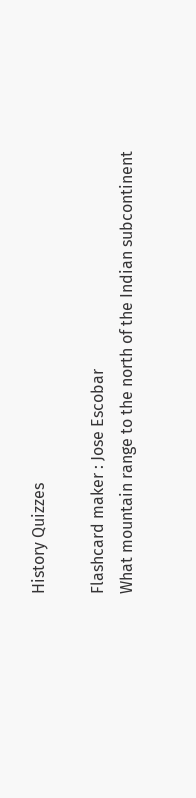History Quizzes

Flashcard maker : Jose Escobar
What mountain range to the north of the Indian subcontinent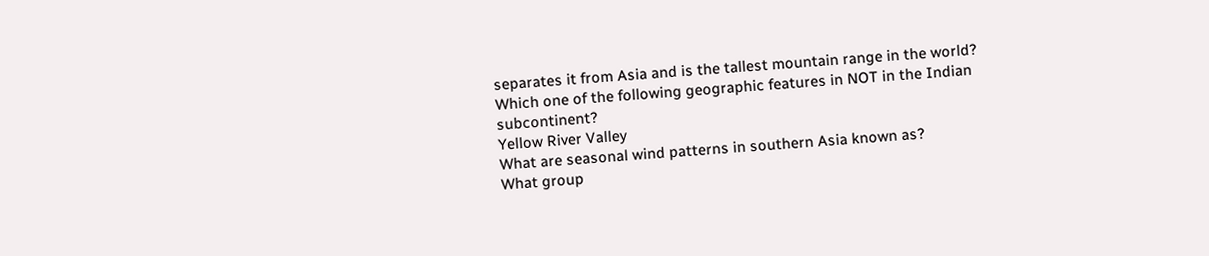separates it from Asia and is the tallest mountain range in the world?
Which one of the following geographic features in NOT in the Indian subcontinent?
Yellow River Valley
What are seasonal wind patterns in southern Asia known as?
What group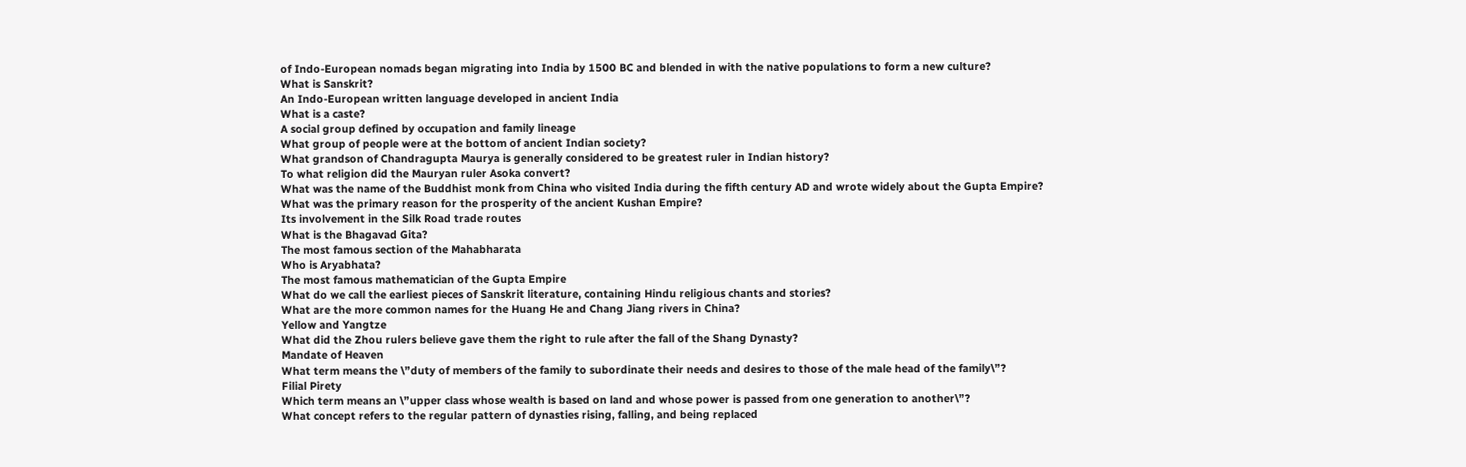of Indo-European nomads began migrating into India by 1500 BC and blended in with the native populations to form a new culture?
What is Sanskrit?
An Indo-European written language developed in ancient India
What is a caste?
A social group defined by occupation and family lineage
What group of people were at the bottom of ancient Indian society?
What grandson of Chandragupta Maurya is generally considered to be greatest ruler in Indian history?
To what religion did the Mauryan ruler Asoka convert?
What was the name of the Buddhist monk from China who visited India during the fifth century AD and wrote widely about the Gupta Empire?
What was the primary reason for the prosperity of the ancient Kushan Empire?
Its involvement in the Silk Road trade routes
What is the Bhagavad Gita?
The most famous section of the Mahabharata
Who is Aryabhata?
The most famous mathematician of the Gupta Empire
What do we call the earliest pieces of Sanskrit literature, containing Hindu religious chants and stories?
What are the more common names for the Huang He and Chang Jiang rivers in China?
Yellow and Yangtze
What did the Zhou rulers believe gave them the right to rule after the fall of the Shang Dynasty?
Mandate of Heaven
What term means the \”duty of members of the family to subordinate their needs and desires to those of the male head of the family\”?
Filial Pirety
Which term means an \”upper class whose wealth is based on land and whose power is passed from one generation to another\”?
What concept refers to the regular pattern of dynasties rising, falling, and being replaced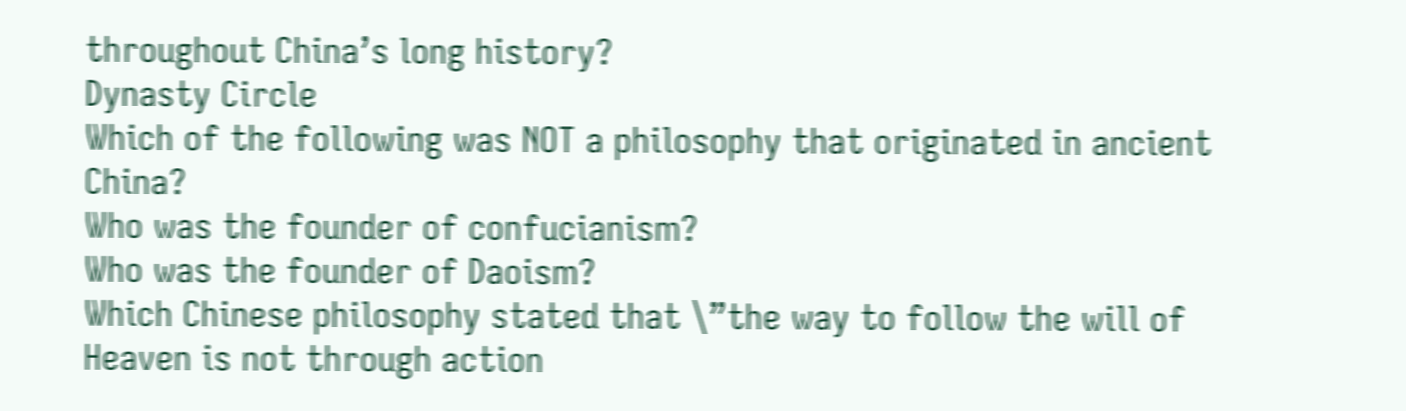throughout China’s long history?
Dynasty Circle
Which of the following was NOT a philosophy that originated in ancient China?
Who was the founder of confucianism?
Who was the founder of Daoism?
Which Chinese philosophy stated that \”the way to follow the will of Heaven is not through action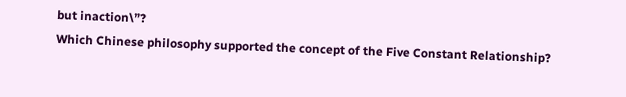but inaction\”?
Which Chinese philosophy supported the concept of the Five Constant Relationship?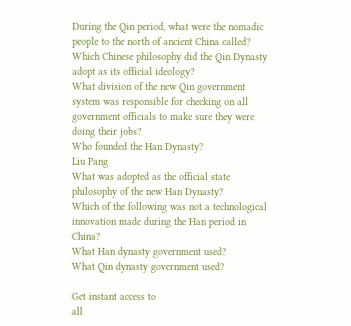During the Qin period, what were the nomadic people to the north of ancient China called?
Which Chinese philosophy did the Qin Dynasty adopt as its official ideology?
What division of the new Qin government system was responsible for checking on all government officials to make sure they were doing their jobs?
Who founded the Han Dynasty?
Liu Pang
What was adopted as the official state philosophy of the new Han Dynasty?
Which of the following was not a technological innovation made during the Han period in China?
What Han dynasty government used?
What Qin dynasty government used?

Get instant access to
all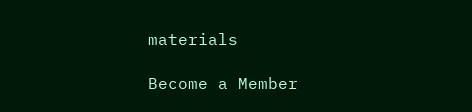materials

Become a Member